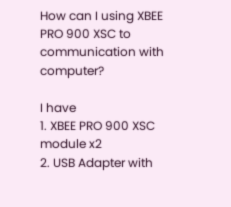How can I using XBEE PRO 900 XSC to communication with computer?

I have
1. XBEE PRO 900 XSC module x2
2. USB Adapter with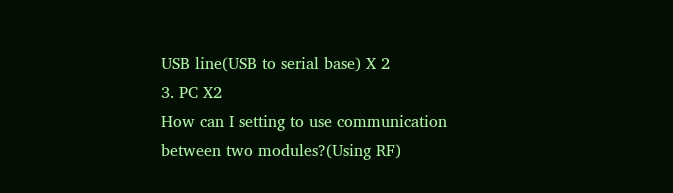USB line(USB to serial base) X 2
3. PC X2
How can I setting to use communication between two modules?(Using RF)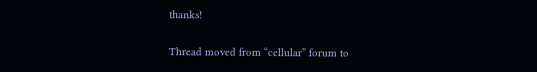thanks!

Thread moved from “cellular” forum to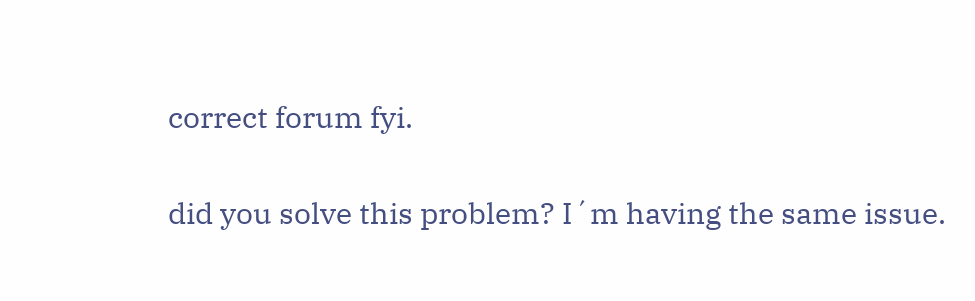correct forum fyi.

did you solve this problem? I´m having the same issue.